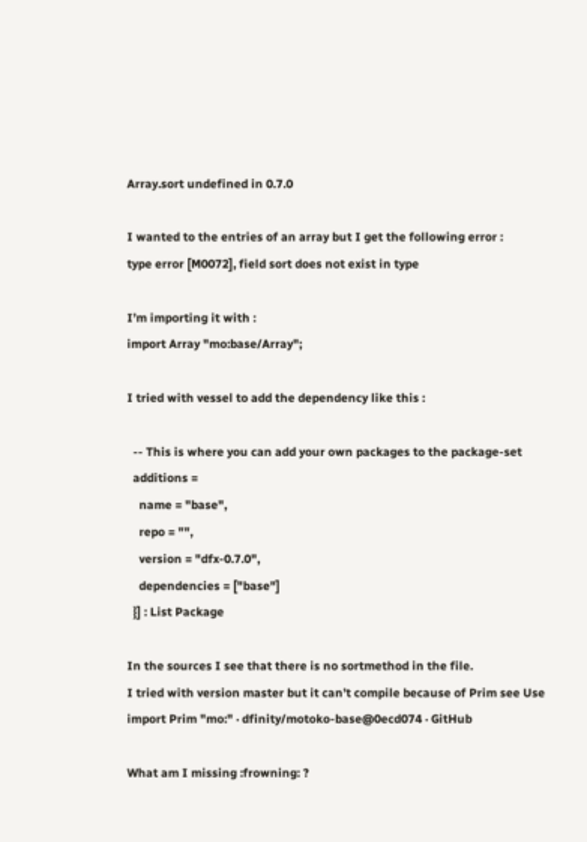Array.sort undefined in 0.7.0

I wanted to the entries of an array but I get the following error :
type error [M0072], field sort does not exist in type

I’m importing it with :
import Array "mo:base/Array";

I tried with vessel to add the dependency like this :

  -- This is where you can add your own packages to the package-set
  additions =
    name = "base",
    repo = "",
    version = "dfx-0.7.0",
    dependencies = ["base"]
  }] : List Package

In the sources I see that there is no sortmethod in the file.
I tried with version master but it can’t compile because of Prim see Use import Prim "mo:" · dfinity/motoko-base@0ecd074 · GitHub

What am I missing :frowning: ?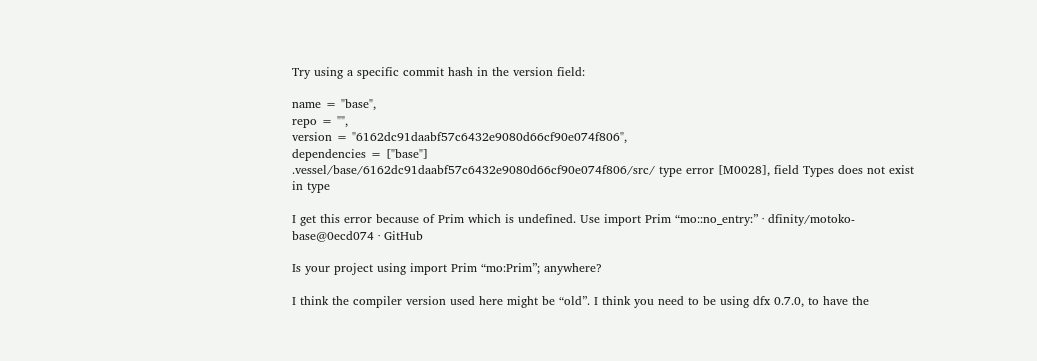Try using a specific commit hash in the version field:

name = "base",
repo = "",
version = "6162dc91daabf57c6432e9080d66cf90e074f806",
dependencies = ["base"]
.vessel/base/6162dc91daabf57c6432e9080d66cf90e074f806/src/ type error [M0028], field Types does not exist in type

I get this error because of Prim which is undefined. Use import Prim “mo::no_entry:” · dfinity/motoko-base@0ecd074 · GitHub

Is your project using import Prim “mo:Prim”; anywhere?

I think the compiler version used here might be “old”. I think you need to be using dfx 0.7.0, to have the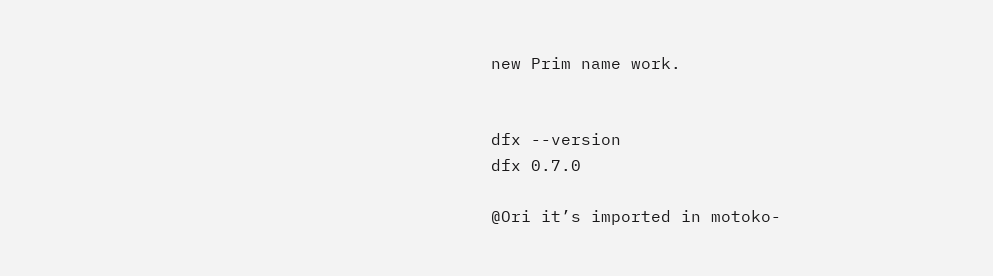new Prim name work.


dfx --version
dfx 0.7.0

@Ori it’s imported in motoko-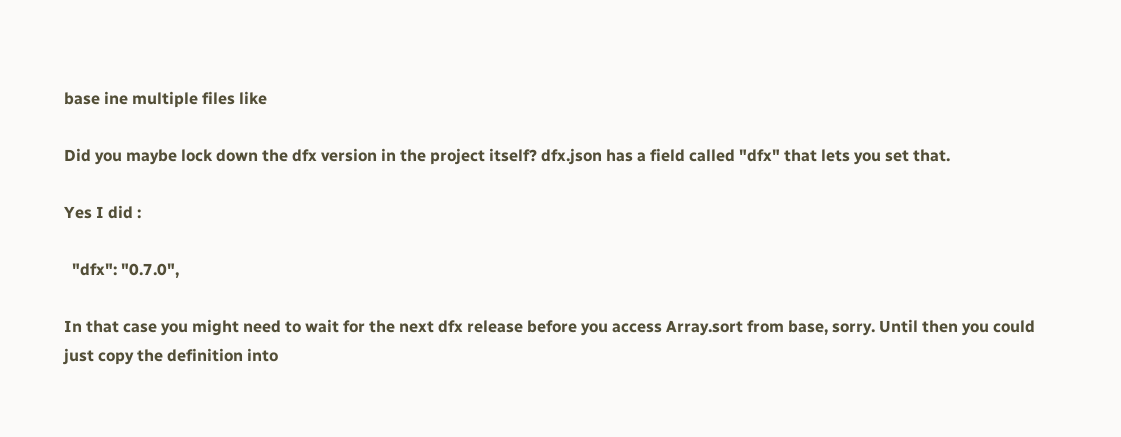base ine multiple files like

Did you maybe lock down the dfx version in the project itself? dfx.json has a field called "dfx" that lets you set that.

Yes I did :

  "dfx": "0.7.0",

In that case you might need to wait for the next dfx release before you access Array.sort from base, sorry. Until then you could just copy the definition into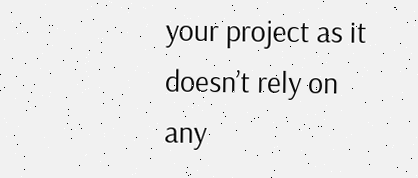your project as it doesn’t rely on any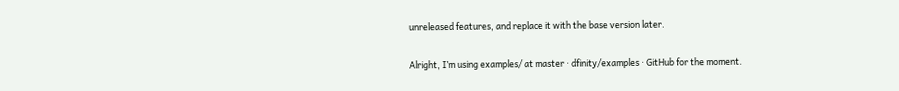unreleased features, and replace it with the base version later.

Alright, I’m using examples/ at master · dfinity/examples · GitHub for the moment.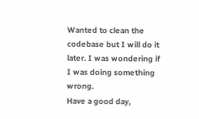Wanted to clean the codebase but I will do it later. I was wondering if I was doing something wrong.
Have a good day,